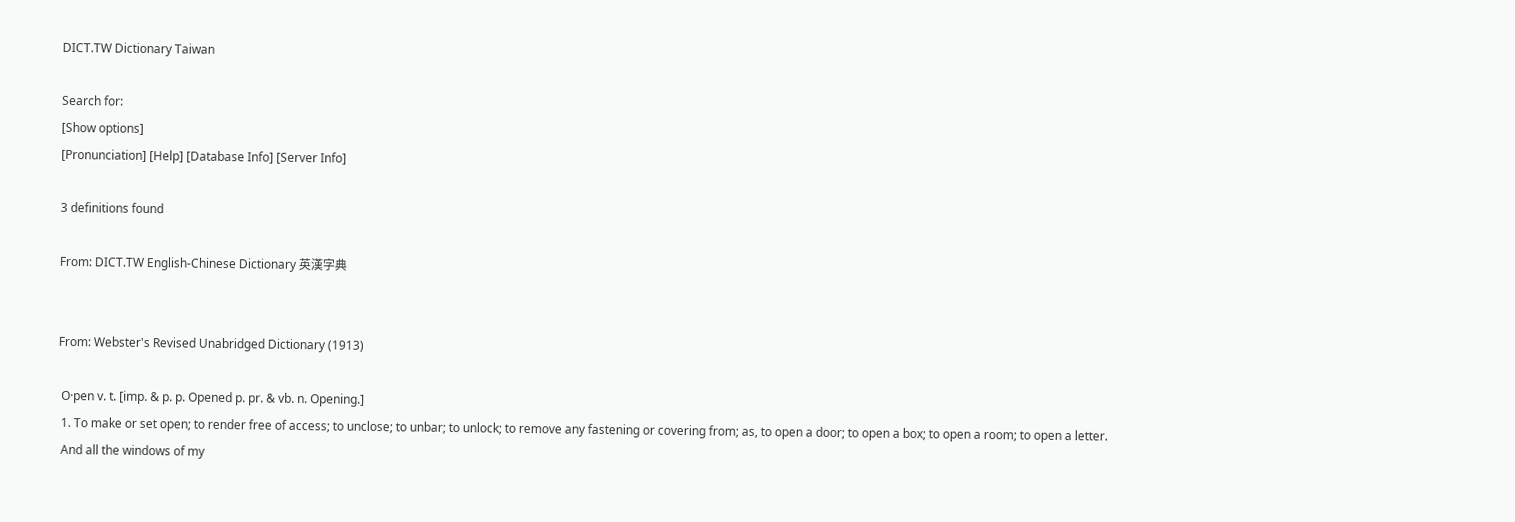DICT.TW Dictionary Taiwan

Search for:
[Show options]
[Pronunciation] [Help] [Database Info] [Server Info]

3 definitions found

From: DICT.TW English-Chinese Dictionary 英漢字典


From: Webster's Revised Unabridged Dictionary (1913)

 O·pen v. t. [imp. & p. p. Opened p. pr. & vb. n. Opening.]
 1. To make or set open; to render free of access; to unclose; to unbar; to unlock; to remove any fastening or covering from; as, to open a door; to open a box; to open a room; to open a letter.
 And all the windows of my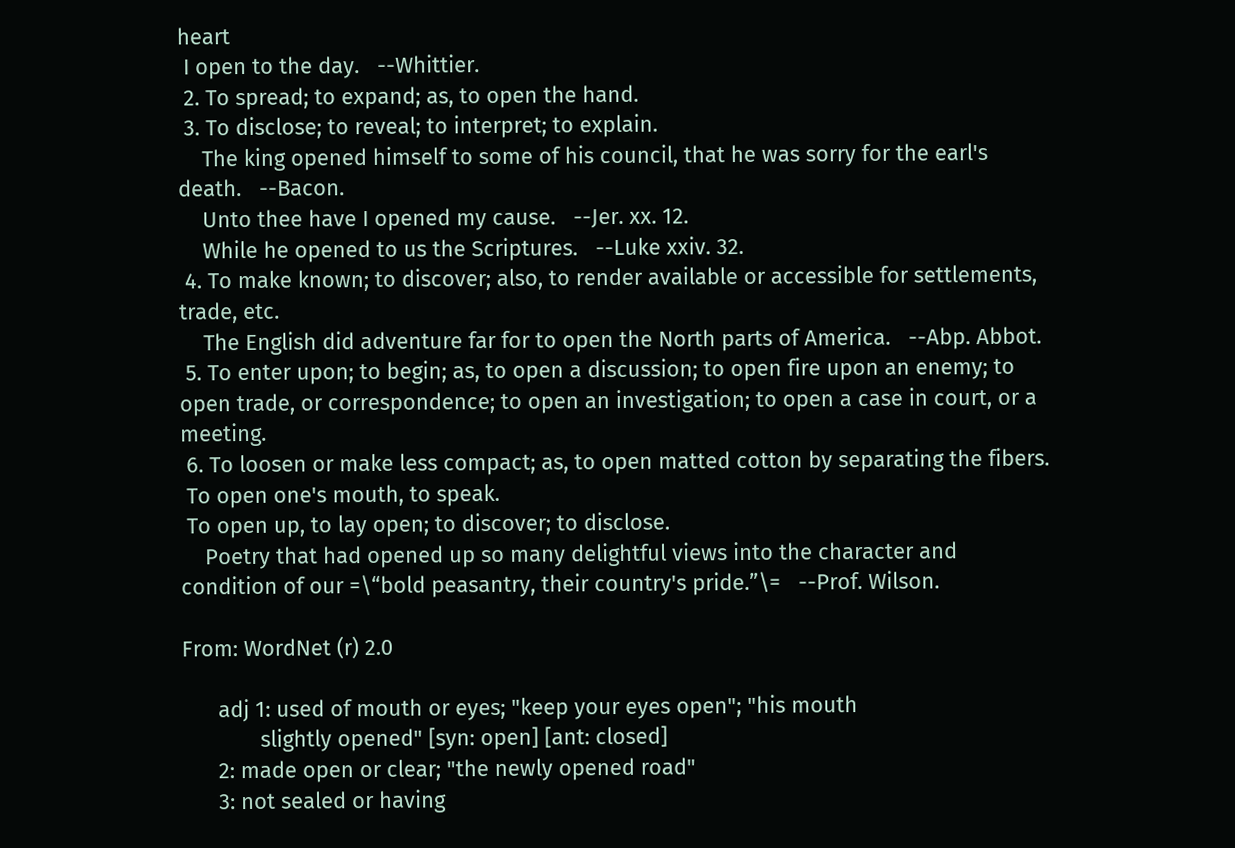heart
 I open to the day.   --Whittier.
 2. To spread; to expand; as, to open the hand.
 3. To disclose; to reveal; to interpret; to explain.
    The king opened himself to some of his council, that he was sorry for the earl's death.   --Bacon.
    Unto thee have I opened my cause.   --Jer. xx. 12.
    While he opened to us the Scriptures.   --Luke xxiv. 32.
 4. To make known; to discover; also, to render available or accessible for settlements, trade, etc.
    The English did adventure far for to open the North parts of America.   --Abp. Abbot.
 5. To enter upon; to begin; as, to open a discussion; to open fire upon an enemy; to open trade, or correspondence; to open an investigation; to open a case in court, or a meeting.
 6. To loosen or make less compact; as, to open matted cotton by separating the fibers.
 To open one's mouth, to speak.
 To open up, to lay open; to discover; to disclose.
    Poetry that had opened up so many delightful views into the character and condition of our =\“bold peasantry, their country's pride.”\=   --Prof. Wilson.

From: WordNet (r) 2.0

      adj 1: used of mouth or eyes; "keep your eyes open"; "his mouth
             slightly opened" [syn: open] [ant: closed]
      2: made open or clear; "the newly opened road"
      3: not sealed or having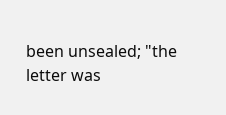been unsealed; "the letter was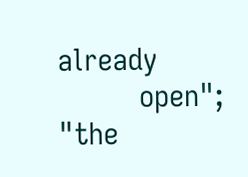already
         open"; "the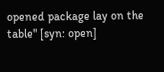opened package lay on the table" [syn: open]